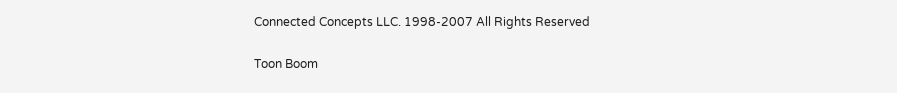Connected Concepts LLC. 1998-2007 All Rights Reserved

Toon Boom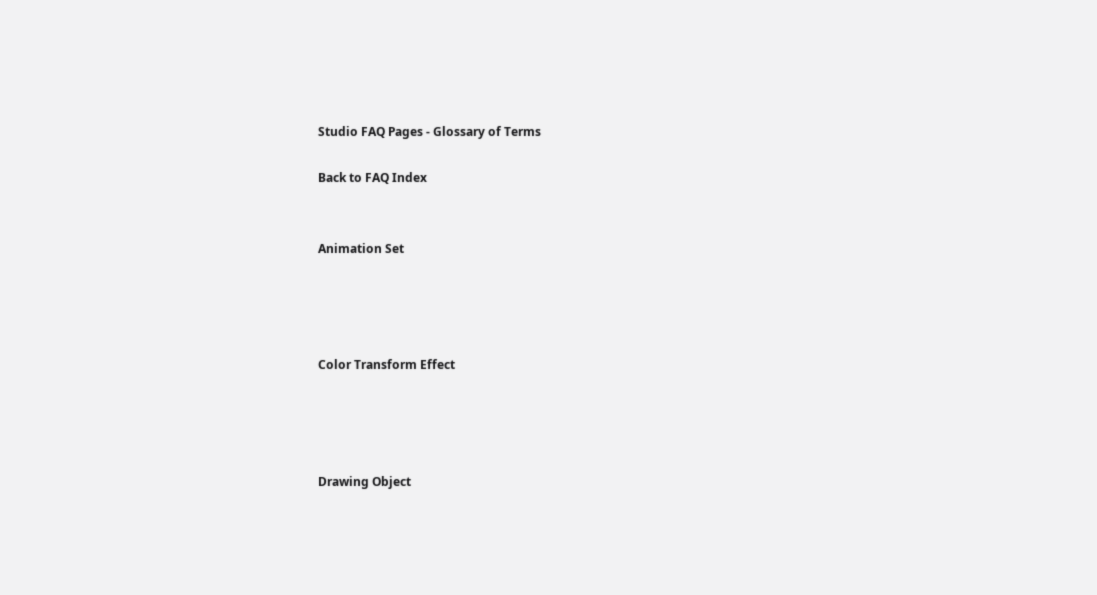Studio FAQ Pages - Glossary of Terms

Back to FAQ Index


Animation Set




Color Transform Effect




Drawing Object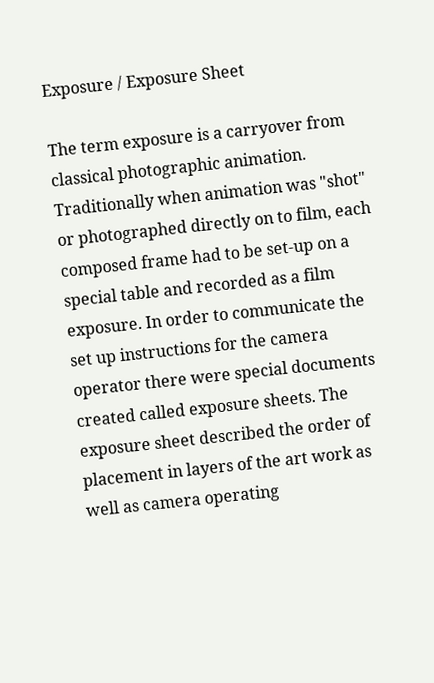Exposure / Exposure Sheet

The term exposure is a carryover from classical photographic animation. Traditionally when animation was "shot" or photographed directly on to film, each composed frame had to be set-up on a special table and recorded as a film exposure. In order to communicate the set up instructions for the camera operator there were special documents created called exposure sheets. The exposure sheet described the order of placement in layers of the art work as well as camera operating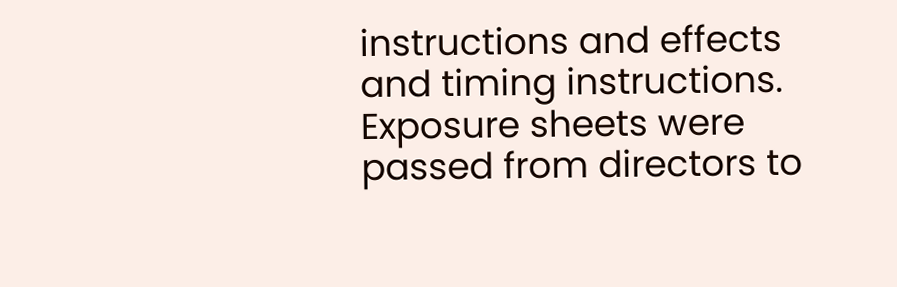instructions and effects and timing instructions. Exposure sheets were passed from directors to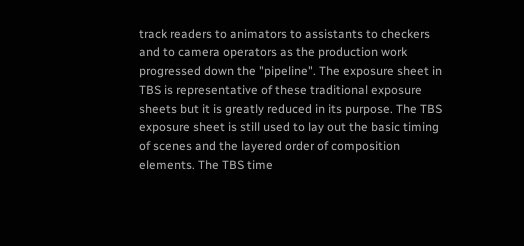track readers to animators to assistants to checkers and to camera operators as the production work progressed down the "pipeline". The exposure sheet in TBS is representative of these traditional exposure sheets but it is greatly reduced in its purpose. The TBS exposure sheet is still used to lay out the basic timing of scenes and the layered order of composition elements. The TBS time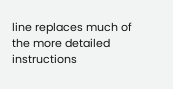line replaces much of the more detailed instructions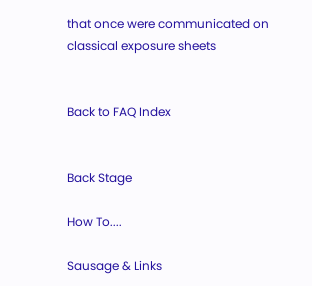that once were communicated on classical exposure sheets


Back to FAQ Index


Back Stage

How To....

Sausage & Links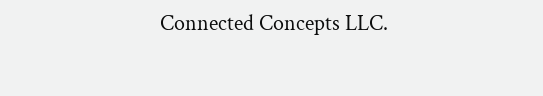Connected Concepts LLC.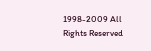1998-2009 All Rights Reserved